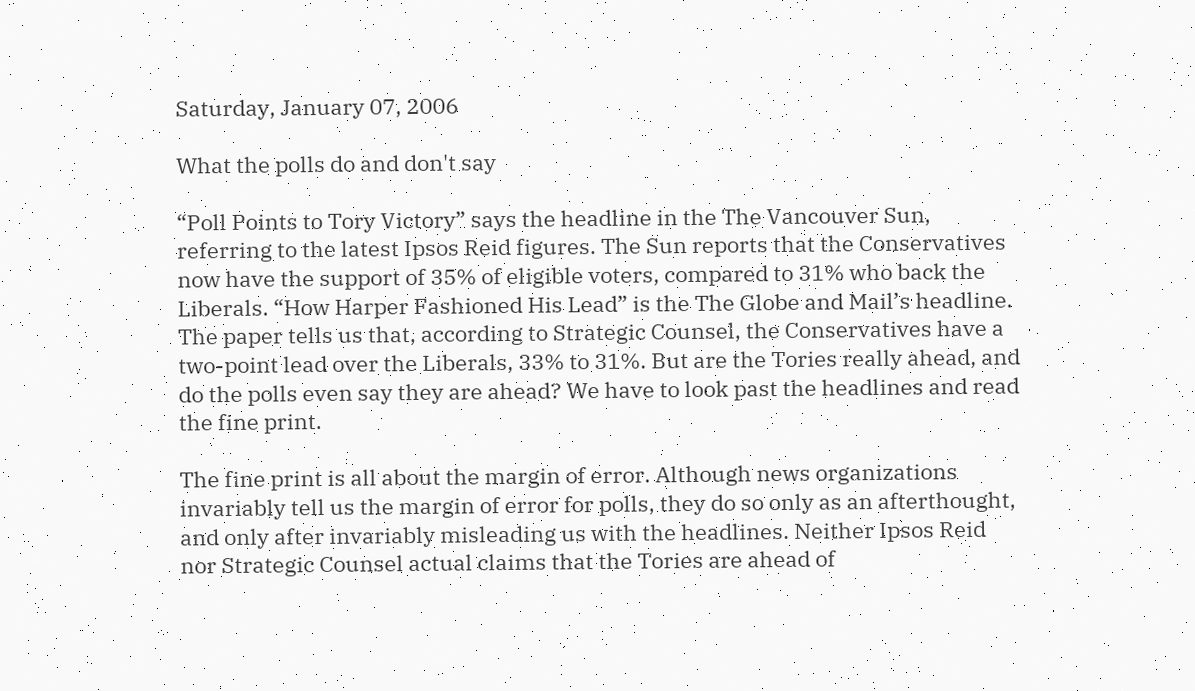Saturday, January 07, 2006

What the polls do and don't say

“Poll Points to Tory Victory” says the headline in the The Vancouver Sun, referring to the latest Ipsos Reid figures. The Sun reports that the Conservatives now have the support of 35% of eligible voters, compared to 31% who back the Liberals. “How Harper Fashioned His Lead” is the The Globe and Mail’s headline. The paper tells us that, according to Strategic Counsel, the Conservatives have a two-point lead over the Liberals, 33% to 31%. But are the Tories really ahead, and do the polls even say they are ahead? We have to look past the headlines and read the fine print.

The fine print is all about the margin of error. Although news organizations invariably tell us the margin of error for polls, they do so only as an afterthought, and only after invariably misleading us with the headlines. Neither Ipsos Reid nor Strategic Counsel actual claims that the Tories are ahead of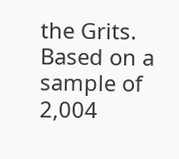the Grits. Based on a sample of 2,004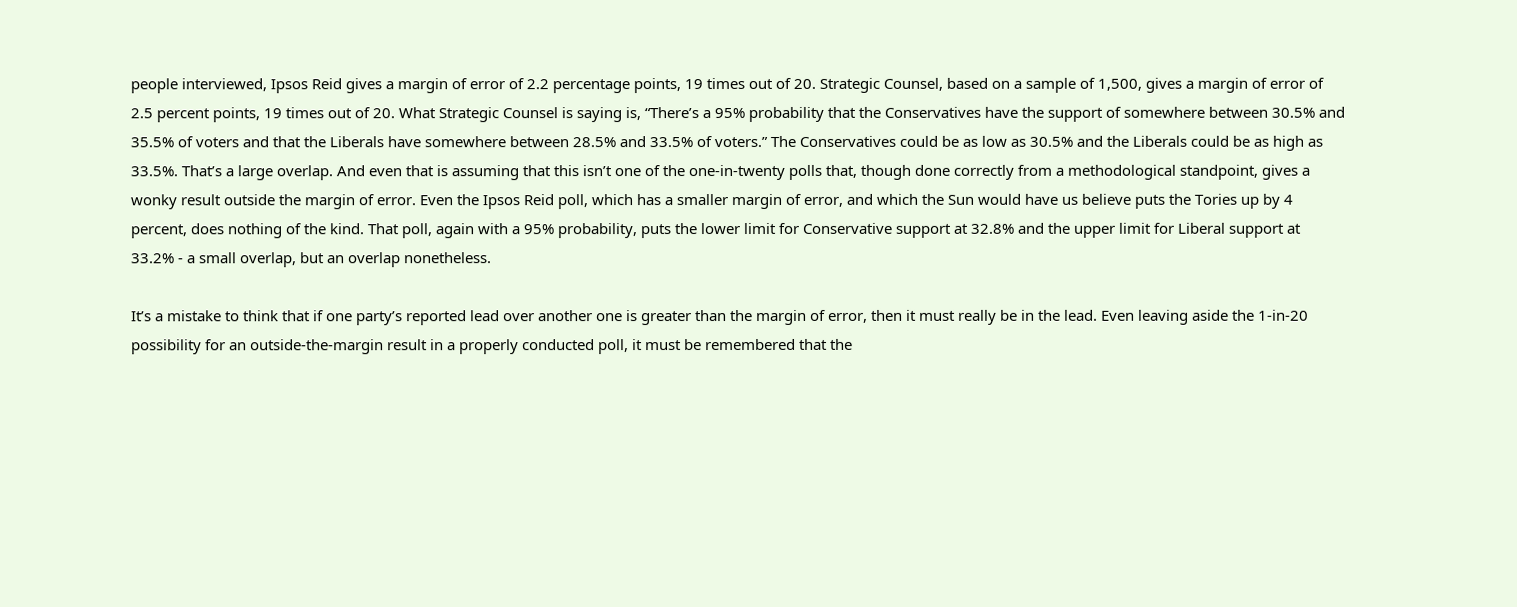people interviewed, Ipsos Reid gives a margin of error of 2.2 percentage points, 19 times out of 20. Strategic Counsel, based on a sample of 1,500, gives a margin of error of 2.5 percent points, 19 times out of 20. What Strategic Counsel is saying is, “There’s a 95% probability that the Conservatives have the support of somewhere between 30.5% and 35.5% of voters and that the Liberals have somewhere between 28.5% and 33.5% of voters.” The Conservatives could be as low as 30.5% and the Liberals could be as high as 33.5%. That’s a large overlap. And even that is assuming that this isn’t one of the one-in-twenty polls that, though done correctly from a methodological standpoint, gives a wonky result outside the margin of error. Even the Ipsos Reid poll, which has a smaller margin of error, and which the Sun would have us believe puts the Tories up by 4 percent, does nothing of the kind. That poll, again with a 95% probability, puts the lower limit for Conservative support at 32.8% and the upper limit for Liberal support at 33.2% - a small overlap, but an overlap nonetheless.

It’s a mistake to think that if one party’s reported lead over another one is greater than the margin of error, then it must really be in the lead. Even leaving aside the 1-in-20 possibility for an outside-the-margin result in a properly conducted poll, it must be remembered that the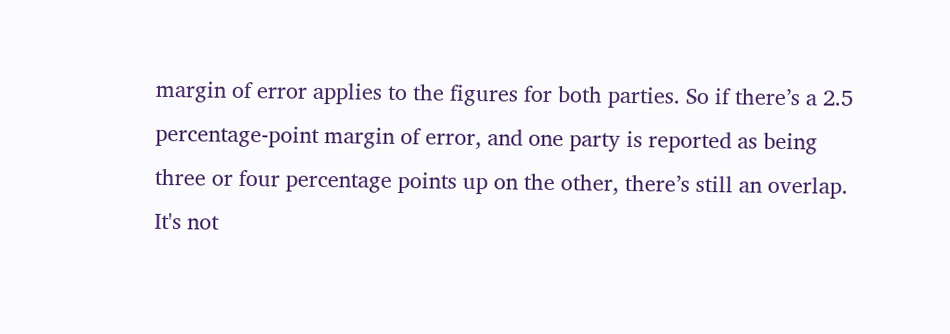margin of error applies to the figures for both parties. So if there’s a 2.5 percentage-point margin of error, and one party is reported as being three or four percentage points up on the other, there’s still an overlap. It's not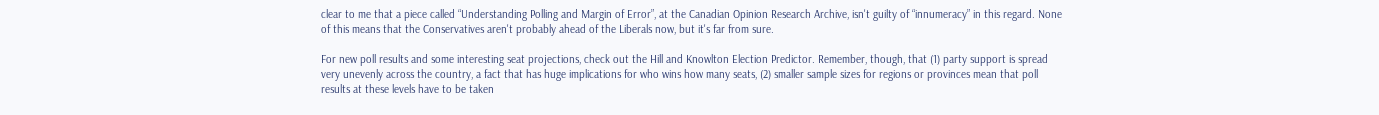clear to me that a piece called “Understanding Polling and Margin of Error”, at the Canadian Opinion Research Archive, isn't guilty of “innumeracy” in this regard. None of this means that the Conservatives aren't probably ahead of the Liberals now, but it's far from sure.

For new poll results and some interesting seat projections, check out the Hill and Knowlton Election Predictor. Remember, though, that (1) party support is spread very unevenly across the country, a fact that has huge implications for who wins how many seats, (2) smaller sample sizes for regions or provinces mean that poll results at these levels have to be taken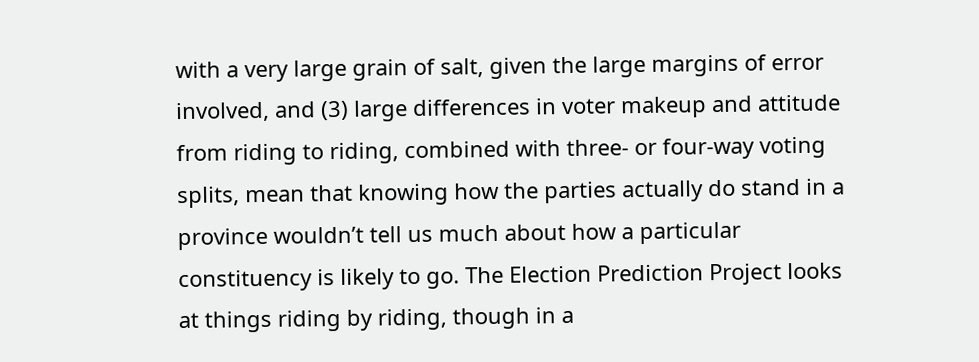with a very large grain of salt, given the large margins of error involved, and (3) large differences in voter makeup and attitude from riding to riding, combined with three- or four-way voting splits, mean that knowing how the parties actually do stand in a province wouldn’t tell us much about how a particular constituency is likely to go. The Election Prediction Project looks at things riding by riding, though in a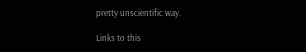pretty unscientific way.

Links to this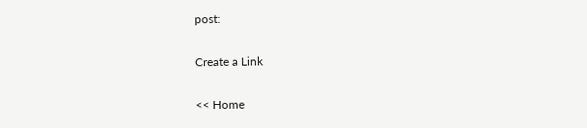post:

Create a Link

<< Home